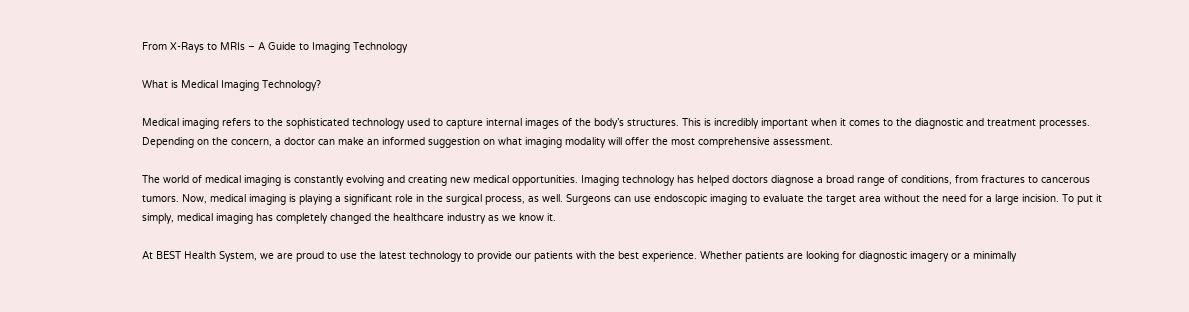From X-Rays to MRIs – A Guide to Imaging Technology

What is Medical Imaging Technology?

Medical imaging refers to the sophisticated technology used to capture internal images of the body’s structures. This is incredibly important when it comes to the diagnostic and treatment processes. Depending on the concern, a doctor can make an informed suggestion on what imaging modality will offer the most comprehensive assessment.

The world of medical imaging is constantly evolving and creating new medical opportunities. Imaging technology has helped doctors diagnose a broad range of conditions, from fractures to cancerous tumors. Now, medical imaging is playing a significant role in the surgical process, as well. Surgeons can use endoscopic imaging to evaluate the target area without the need for a large incision. To put it simply, medical imaging has completely changed the healthcare industry as we know it.

At BEST Health System, we are proud to use the latest technology to provide our patients with the best experience. Whether patients are looking for diagnostic imagery or a minimally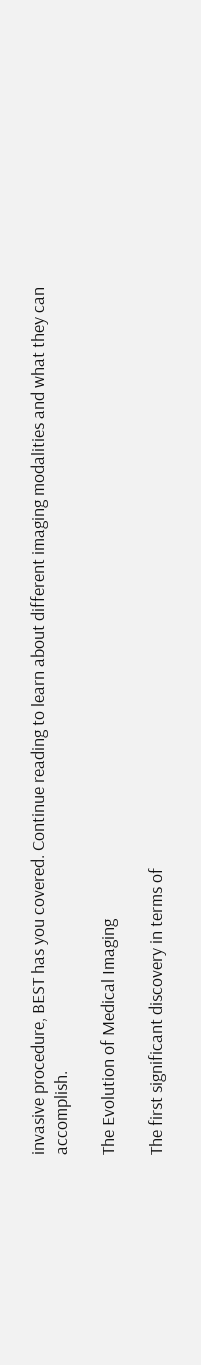invasive procedure, BEST has you covered. Continue reading to learn about different imaging modalities and what they can accomplish.

The Evolution of Medical Imaging

The first significant discovery in terms of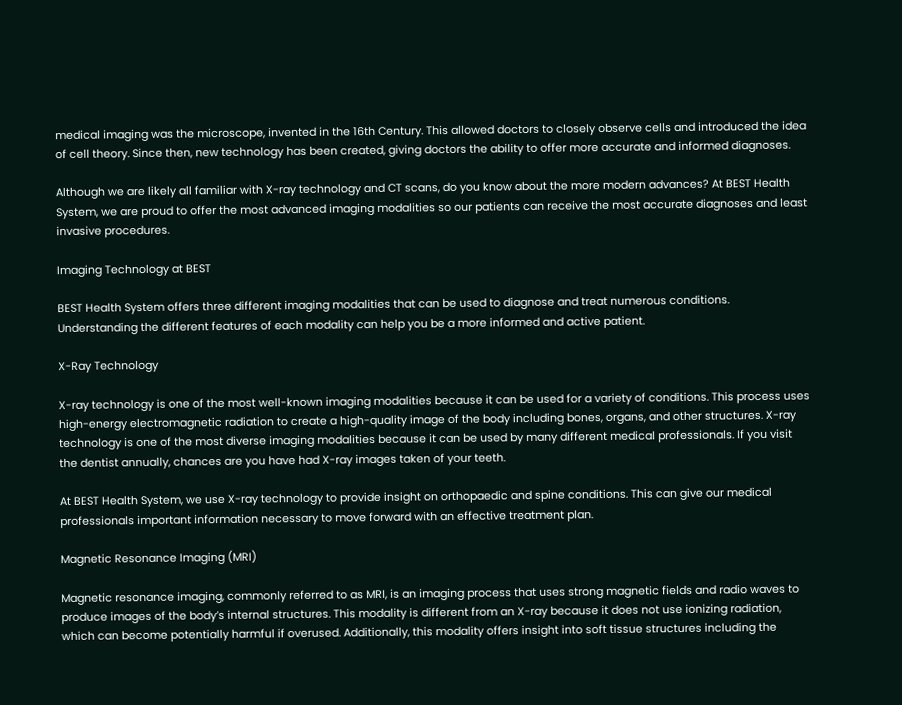medical imaging was the microscope, invented in the 16th Century. This allowed doctors to closely observe cells and introduced the idea of cell theory. Since then, new technology has been created, giving doctors the ability to offer more accurate and informed diagnoses.

Although we are likely all familiar with X-ray technology and CT scans, do you know about the more modern advances? At BEST Health System, we are proud to offer the most advanced imaging modalities so our patients can receive the most accurate diagnoses and least invasive procedures.

Imaging Technology at BEST

BEST Health System offers three different imaging modalities that can be used to diagnose and treat numerous conditions. Understanding the different features of each modality can help you be a more informed and active patient.

X-Ray Technology

X-ray technology is one of the most well-known imaging modalities because it can be used for a variety of conditions. This process uses high-energy electromagnetic radiation to create a high-quality image of the body including bones, organs, and other structures. X-ray technology is one of the most diverse imaging modalities because it can be used by many different medical professionals. If you visit the dentist annually, chances are you have had X-ray images taken of your teeth.

At BEST Health System, we use X-ray technology to provide insight on orthopaedic and spine conditions. This can give our medical professionals important information necessary to move forward with an effective treatment plan.

Magnetic Resonance Imaging (MRI)

Magnetic resonance imaging, commonly referred to as MRI, is an imaging process that uses strong magnetic fields and radio waves to produce images of the body’s internal structures. This modality is different from an X-ray because it does not use ionizing radiation, which can become potentially harmful if overused. Additionally, this modality offers insight into soft tissue structures including the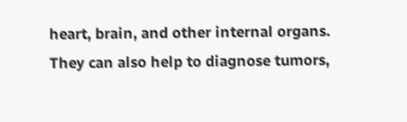heart, brain, and other internal organs. They can also help to diagnose tumors,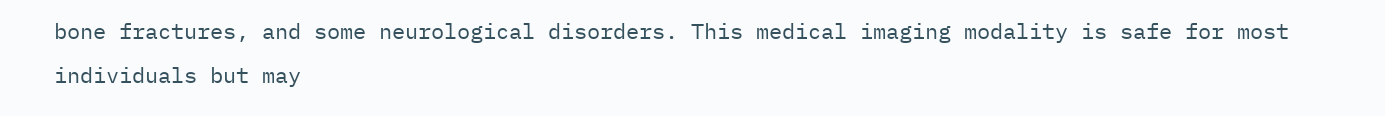bone fractures, and some neurological disorders. This medical imaging modality is safe for most individuals but may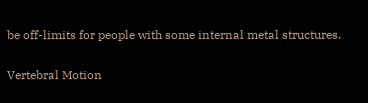be off-limits for people with some internal metal structures.

Vertebral Motion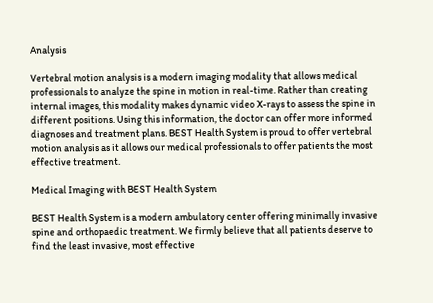Analysis

Vertebral motion analysis is a modern imaging modality that allows medical professionals to analyze the spine in motion in real-time. Rather than creating internal images, this modality makes dynamic video X-rays to assess the spine in different positions. Using this information, the doctor can offer more informed diagnoses and treatment plans. BEST Health System is proud to offer vertebral motion analysis as it allows our medical professionals to offer patients the most effective treatment.

Medical Imaging with BEST Health System

BEST Health System is a modern ambulatory center offering minimally invasive spine and orthopaedic treatment. We firmly believe that all patients deserve to find the least invasive, most effective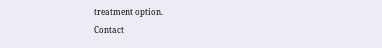treatment option.
Contact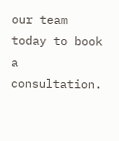our team today to book a consultation.